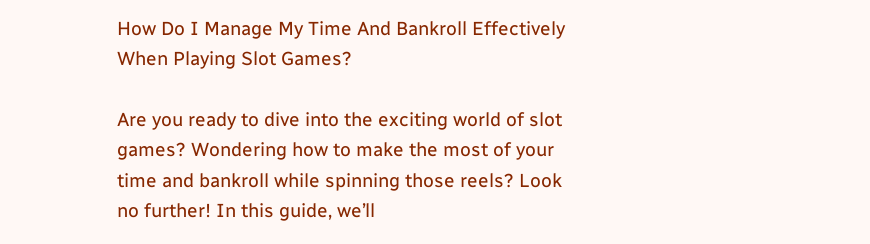How Do I Manage My Time And Bankroll Effectively When Playing Slot Games?

Are you ready to dive into the exciting world of slot games? Wondering how to make the most of your time and bankroll while spinning those reels? Look no further! In this guide, we’ll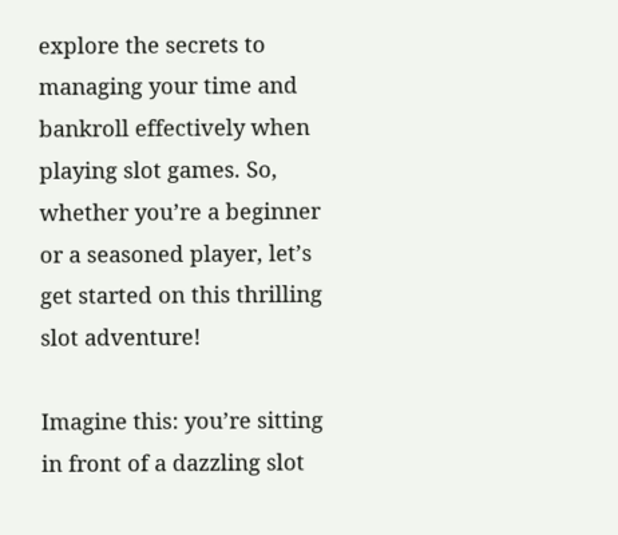explore the secrets to managing your time and bankroll effectively when playing slot games. So, whether you’re a beginner or a seasoned player, let’s get started on this thrilling slot adventure!

Imagine this: you’re sitting in front of a dazzling slot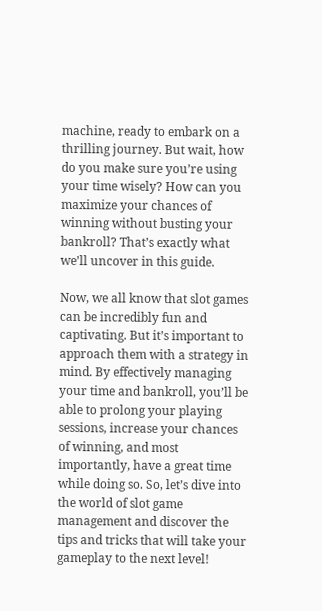machine, ready to embark on a thrilling journey. But wait, how do you make sure you’re using your time wisely? How can you maximize your chances of winning without busting your bankroll? That’s exactly what we’ll uncover in this guide.

Now, we all know that slot games can be incredibly fun and captivating. But it’s important to approach them with a strategy in mind. By effectively managing your time and bankroll, you’ll be able to prolong your playing sessions, increase your chances of winning, and most importantly, have a great time while doing so. So, let’s dive into the world of slot game management and discover the tips and tricks that will take your gameplay to the next level!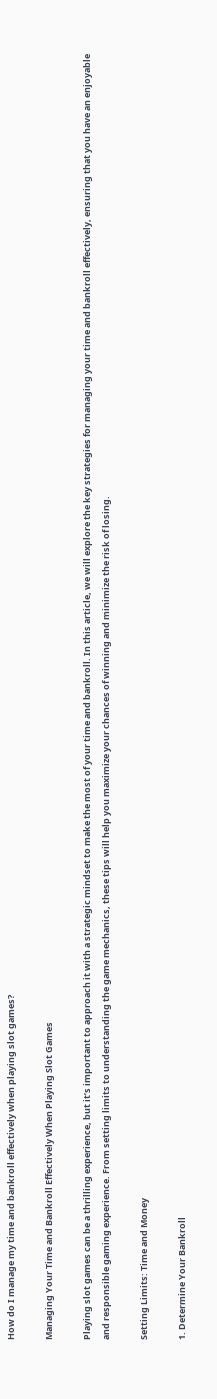How do I manage my time and bankroll effectively when playing slot games?

Managing Your Time and Bankroll Effectively When Playing Slot Games

Playing slot games can be a thrilling experience, but it’s important to approach it with a strategic mindset to make the most of your time and bankroll. In this article, we will explore the key strategies for managing your time and bankroll effectively, ensuring that you have an enjoyable and responsible gaming experience. From setting limits to understanding the game mechanics, these tips will help you maximize your chances of winning and minimize the risk of losing.

Setting Limits: Time and Money

1. Determine Your Bankroll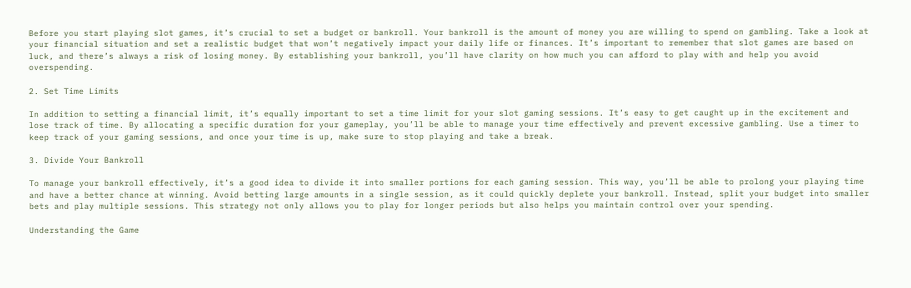Before you start playing slot games, it’s crucial to set a budget or bankroll. Your bankroll is the amount of money you are willing to spend on gambling. Take a look at your financial situation and set a realistic budget that won’t negatively impact your daily life or finances. It’s important to remember that slot games are based on luck, and there’s always a risk of losing money. By establishing your bankroll, you’ll have clarity on how much you can afford to play with and help you avoid overspending.

2. Set Time Limits

In addition to setting a financial limit, it’s equally important to set a time limit for your slot gaming sessions. It’s easy to get caught up in the excitement and lose track of time. By allocating a specific duration for your gameplay, you’ll be able to manage your time effectively and prevent excessive gambling. Use a timer to keep track of your gaming sessions, and once your time is up, make sure to stop playing and take a break.

3. Divide Your Bankroll

To manage your bankroll effectively, it’s a good idea to divide it into smaller portions for each gaming session. This way, you’ll be able to prolong your playing time and have a better chance at winning. Avoid betting large amounts in a single session, as it could quickly deplete your bankroll. Instead, split your budget into smaller bets and play multiple sessions. This strategy not only allows you to play for longer periods but also helps you maintain control over your spending.

Understanding the Game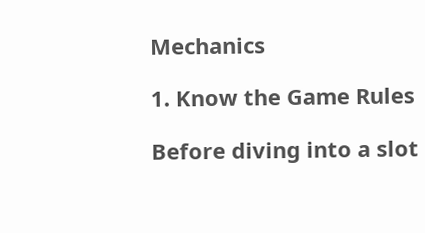Mechanics

1. Know the Game Rules

Before diving into a slot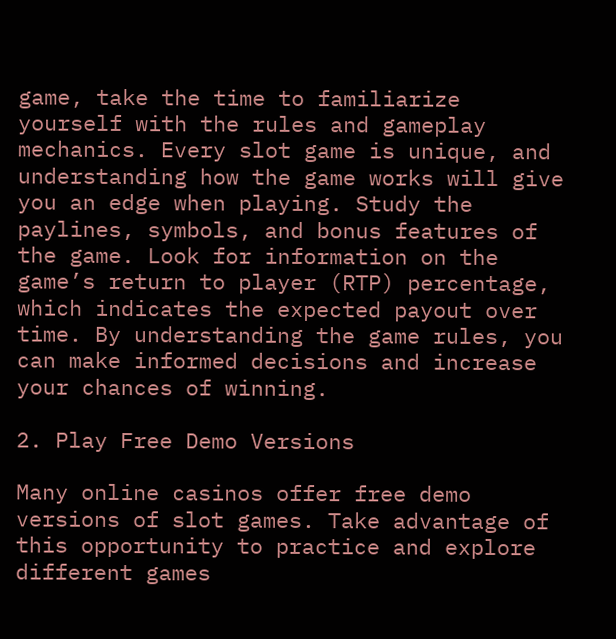game, take the time to familiarize yourself with the rules and gameplay mechanics. Every slot game is unique, and understanding how the game works will give you an edge when playing. Study the paylines, symbols, and bonus features of the game. Look for information on the game’s return to player (RTP) percentage, which indicates the expected payout over time. By understanding the game rules, you can make informed decisions and increase your chances of winning.

2. Play Free Demo Versions

Many online casinos offer free demo versions of slot games. Take advantage of this opportunity to practice and explore different games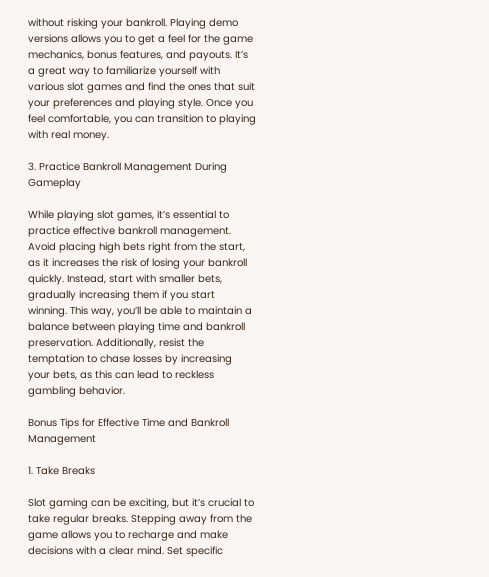without risking your bankroll. Playing demo versions allows you to get a feel for the game mechanics, bonus features, and payouts. It’s a great way to familiarize yourself with various slot games and find the ones that suit your preferences and playing style. Once you feel comfortable, you can transition to playing with real money.

3. Practice Bankroll Management During Gameplay

While playing slot games, it’s essential to practice effective bankroll management. Avoid placing high bets right from the start, as it increases the risk of losing your bankroll quickly. Instead, start with smaller bets, gradually increasing them if you start winning. This way, you’ll be able to maintain a balance between playing time and bankroll preservation. Additionally, resist the temptation to chase losses by increasing your bets, as this can lead to reckless gambling behavior.

Bonus Tips for Effective Time and Bankroll Management

1. Take Breaks

Slot gaming can be exciting, but it’s crucial to take regular breaks. Stepping away from the game allows you to recharge and make decisions with a clear mind. Set specific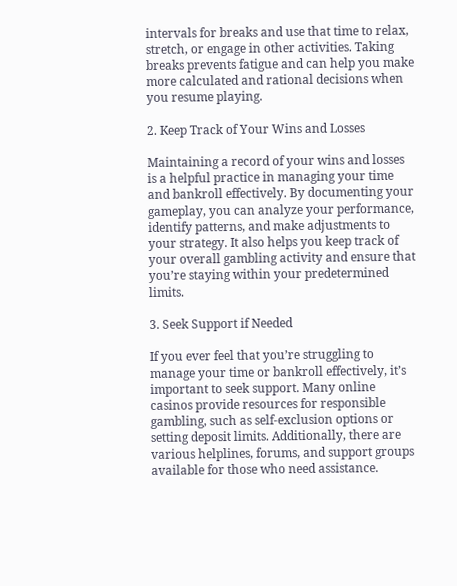intervals for breaks and use that time to relax, stretch, or engage in other activities. Taking breaks prevents fatigue and can help you make more calculated and rational decisions when you resume playing.

2. Keep Track of Your Wins and Losses

Maintaining a record of your wins and losses is a helpful practice in managing your time and bankroll effectively. By documenting your gameplay, you can analyze your performance, identify patterns, and make adjustments to your strategy. It also helps you keep track of your overall gambling activity and ensure that you’re staying within your predetermined limits.

3. Seek Support if Needed

If you ever feel that you’re struggling to manage your time or bankroll effectively, it’s important to seek support. Many online casinos provide resources for responsible gambling, such as self-exclusion options or setting deposit limits. Additionally, there are various helplines, forums, and support groups available for those who need assistance.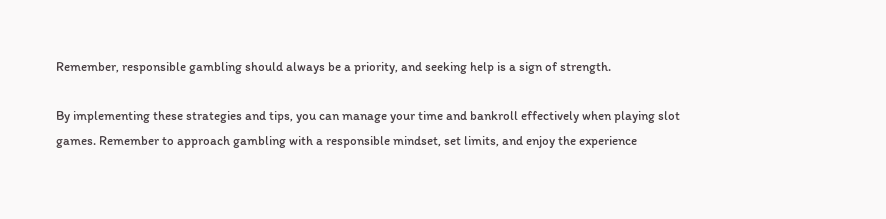Remember, responsible gambling should always be a priority, and seeking help is a sign of strength.

By implementing these strategies and tips, you can manage your time and bankroll effectively when playing slot games. Remember to approach gambling with a responsible mindset, set limits, and enjoy the experience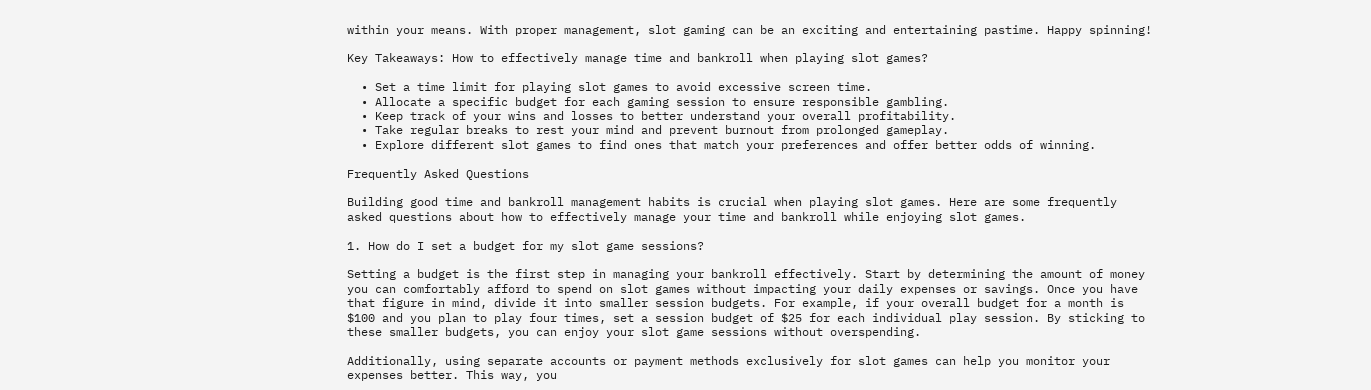within your means. With proper management, slot gaming can be an exciting and entertaining pastime. Happy spinning!

Key Takeaways: How to effectively manage time and bankroll when playing slot games?

  • Set a time limit for playing slot games to avoid excessive screen time.
  • Allocate a specific budget for each gaming session to ensure responsible gambling.
  • Keep track of your wins and losses to better understand your overall profitability.
  • Take regular breaks to rest your mind and prevent burnout from prolonged gameplay.
  • Explore different slot games to find ones that match your preferences and offer better odds of winning.

Frequently Asked Questions

Building good time and bankroll management habits is crucial when playing slot games. Here are some frequently asked questions about how to effectively manage your time and bankroll while enjoying slot games.

1. How do I set a budget for my slot game sessions?

Setting a budget is the first step in managing your bankroll effectively. Start by determining the amount of money you can comfortably afford to spend on slot games without impacting your daily expenses or savings. Once you have that figure in mind, divide it into smaller session budgets. For example, if your overall budget for a month is $100 and you plan to play four times, set a session budget of $25 for each individual play session. By sticking to these smaller budgets, you can enjoy your slot game sessions without overspending.

Additionally, using separate accounts or payment methods exclusively for slot games can help you monitor your expenses better. This way, you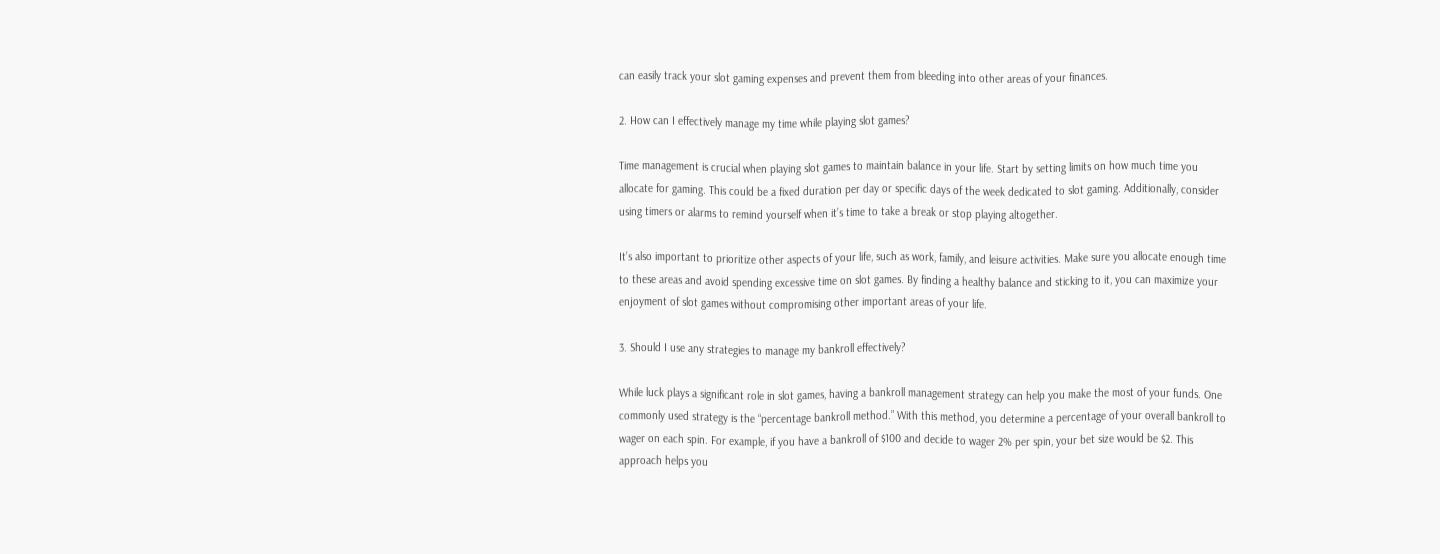can easily track your slot gaming expenses and prevent them from bleeding into other areas of your finances.

2. How can I effectively manage my time while playing slot games?

Time management is crucial when playing slot games to maintain balance in your life. Start by setting limits on how much time you allocate for gaming. This could be a fixed duration per day or specific days of the week dedicated to slot gaming. Additionally, consider using timers or alarms to remind yourself when it’s time to take a break or stop playing altogether.

It’s also important to prioritize other aspects of your life, such as work, family, and leisure activities. Make sure you allocate enough time to these areas and avoid spending excessive time on slot games. By finding a healthy balance and sticking to it, you can maximize your enjoyment of slot games without compromising other important areas of your life.

3. Should I use any strategies to manage my bankroll effectively?

While luck plays a significant role in slot games, having a bankroll management strategy can help you make the most of your funds. One commonly used strategy is the “percentage bankroll method.” With this method, you determine a percentage of your overall bankroll to wager on each spin. For example, if you have a bankroll of $100 and decide to wager 2% per spin, your bet size would be $2. This approach helps you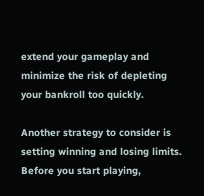extend your gameplay and minimize the risk of depleting your bankroll too quickly.

Another strategy to consider is setting winning and losing limits. Before you start playing,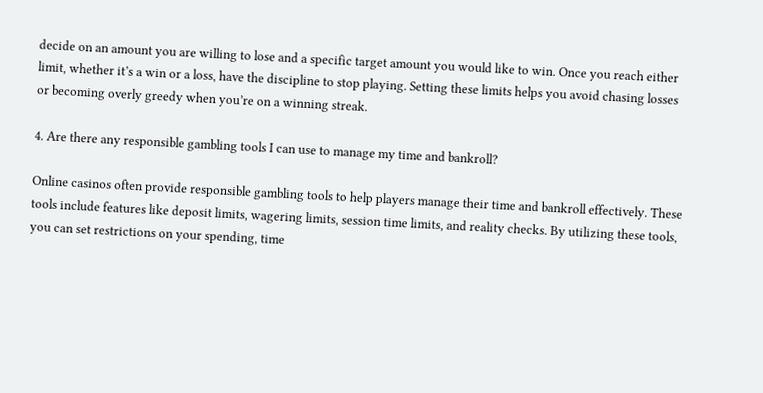decide on an amount you are willing to lose and a specific target amount you would like to win. Once you reach either limit, whether it’s a win or a loss, have the discipline to stop playing. Setting these limits helps you avoid chasing losses or becoming overly greedy when you’re on a winning streak.

4. Are there any responsible gambling tools I can use to manage my time and bankroll?

Online casinos often provide responsible gambling tools to help players manage their time and bankroll effectively. These tools include features like deposit limits, wagering limits, session time limits, and reality checks. By utilizing these tools, you can set restrictions on your spending, time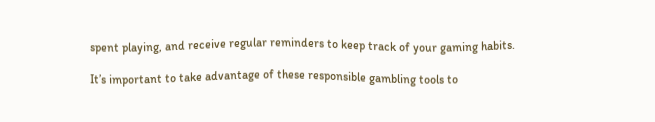spent playing, and receive regular reminders to keep track of your gaming habits.

It’s important to take advantage of these responsible gambling tools to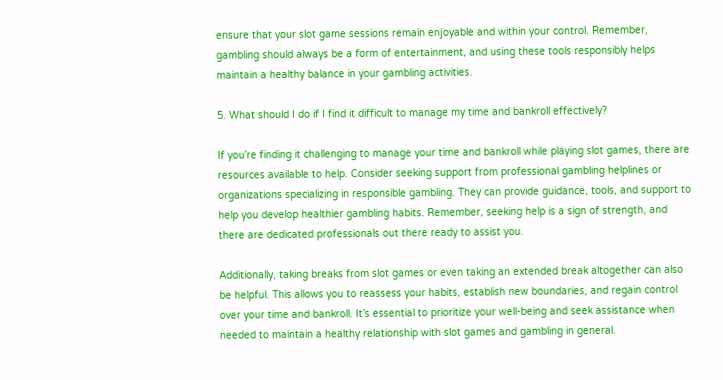ensure that your slot game sessions remain enjoyable and within your control. Remember, gambling should always be a form of entertainment, and using these tools responsibly helps maintain a healthy balance in your gambling activities.

5. What should I do if I find it difficult to manage my time and bankroll effectively?

If you’re finding it challenging to manage your time and bankroll while playing slot games, there are resources available to help. Consider seeking support from professional gambling helplines or organizations specializing in responsible gambling. They can provide guidance, tools, and support to help you develop healthier gambling habits. Remember, seeking help is a sign of strength, and there are dedicated professionals out there ready to assist you.

Additionally, taking breaks from slot games or even taking an extended break altogether can also be helpful. This allows you to reassess your habits, establish new boundaries, and regain control over your time and bankroll. It’s essential to prioritize your well-being and seek assistance when needed to maintain a healthy relationship with slot games and gambling in general.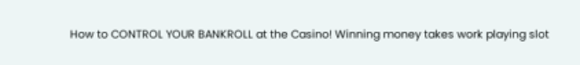How to CONTROL YOUR BANKROLL at the Casino! Winning money takes work playing slot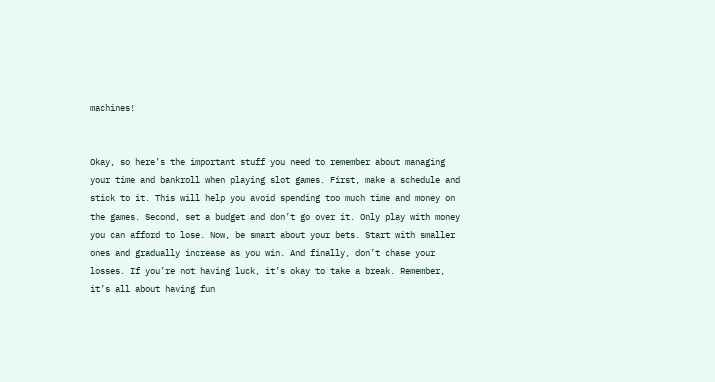machines!


Okay, so here’s the important stuff you need to remember about managing your time and bankroll when playing slot games. First, make a schedule and stick to it. This will help you avoid spending too much time and money on the games. Second, set a budget and don’t go over it. Only play with money you can afford to lose. Now, be smart about your bets. Start with smaller ones and gradually increase as you win. And finally, don’t chase your losses. If you’re not having luck, it’s okay to take a break. Remember, it’s all about having fun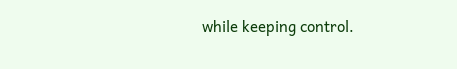while keeping control.